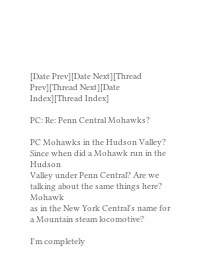[Date Prev][Date Next][Thread Prev][Thread Next][Date Index][Thread Index]

PC: Re: Penn Central Mohawks?

PC Mohawks in the Hudson Valley?  Since when did a Mohawk run in the Hudson
Valley under Penn Central? Are we talking about the same things here?  Mohawk
as in the New York Central's name for a Mountain steam locomotive?

I'm completely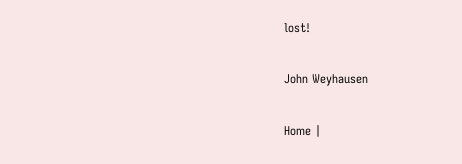lost!

John Weyhausen

Home |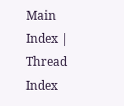Main Index | Thread Index